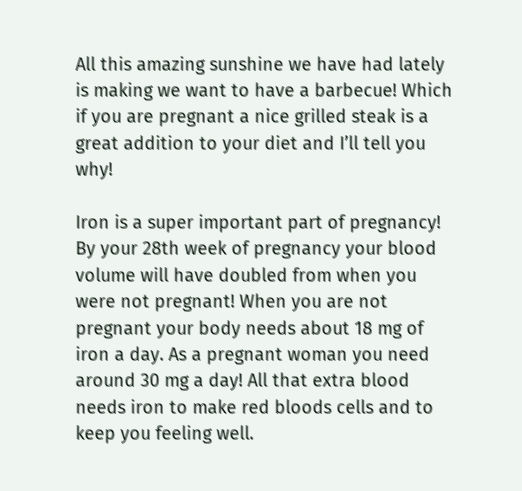All this amazing sunshine we have had lately is making we want to have a barbecue! Which if you are pregnant a nice grilled steak is a great addition to your diet and I’ll tell you why!

Iron is a super important part of pregnancy! By your 28th week of pregnancy your blood volume will have doubled from when you were not pregnant! When you are not pregnant your body needs about 18 mg of iron a day. As a pregnant woman you need around 30 mg a day! All that extra blood needs iron to make red bloods cells and to keep you feeling well.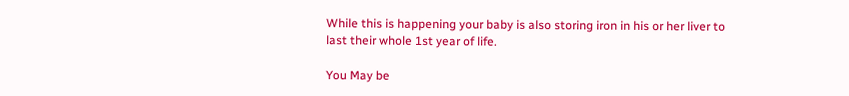While this is happening your baby is also storing iron in his or her liver to last their whole 1st year of life.

You May be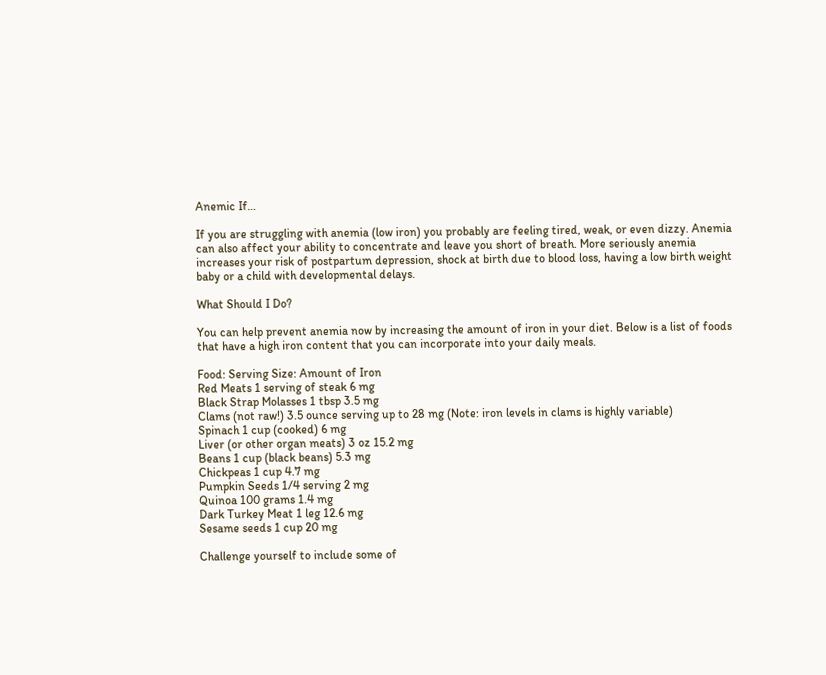Anemic If…

If you are struggling with anemia (low iron) you probably are feeling tired, weak, or even dizzy. Anemia can also affect your ability to concentrate and leave you short of breath. More seriously anemia increases your risk of postpartum depression, shock at birth due to blood loss, having a low birth weight baby or a child with developmental delays.

What Should I Do?

You can help prevent anemia now by increasing the amount of iron in your diet. Below is a list of foods that have a high iron content that you can incorporate into your daily meals.

Food: Serving Size: Amount of Iron
Red Meats 1 serving of steak 6 mg
Black Strap Molasses 1 tbsp 3.5 mg
Clams (not raw!) 3.5 ounce serving up to 28 mg (Note: iron levels in clams is highly variable)
Spinach 1 cup (cooked) 6 mg
Liver (or other organ meats) 3 oz 15.2 mg
Beans 1 cup (black beans) 5.3 mg
Chickpeas 1 cup 4.7 mg
Pumpkin Seeds 1/4 serving 2 mg
Quinoa 100 grams 1.4 mg
Dark Turkey Meat 1 leg 12.6 mg
Sesame seeds 1 cup 20 mg

Challenge yourself to include some of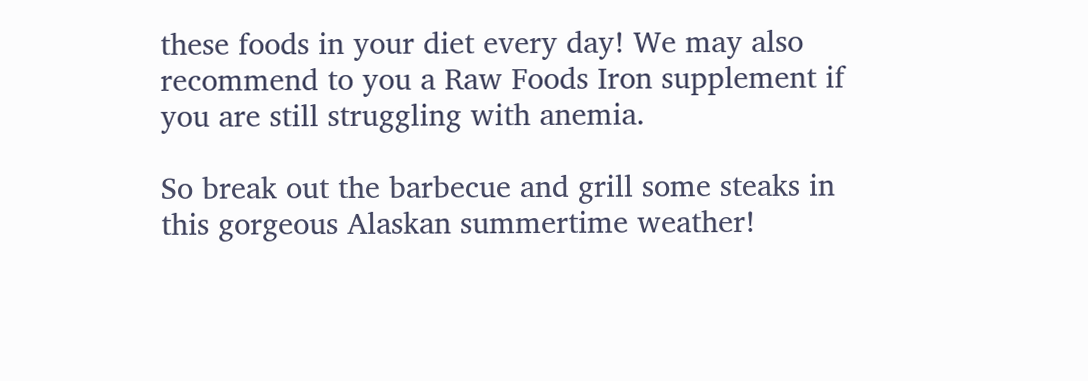these foods in your diet every day! We may also recommend to you a Raw Foods Iron supplement if you are still struggling with anemia.

So break out the barbecue and grill some steaks in this gorgeous Alaskan summertime weather!